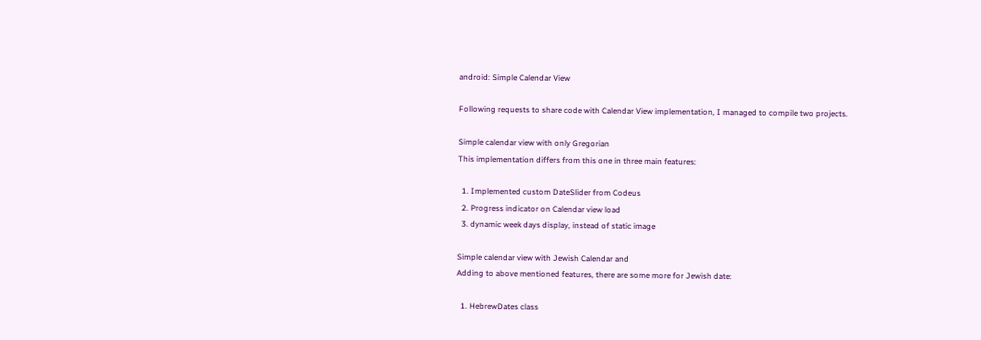android: Simple Calendar View

Following requests to share code with Calendar View implementation, I managed to compile two projects.

Simple calendar view with only Gregorian
This implementation differs from this one in three main features:

  1. Implemented custom DateSlider from Codeus
  2. Progress indicator on Calendar view load
  3. dynamic week days display, instead of static image

Simple calendar view with Jewish Calendar and
Adding to above mentioned features, there are some more for Jewish date:

  1. HebrewDates class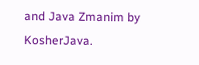and Java Zmanim by KosherJava.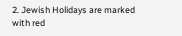2. Jewish Holidays are marked with red